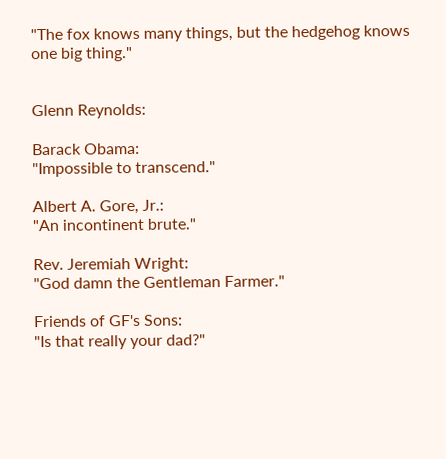"The fox knows many things, but the hedgehog knows one big thing."


Glenn Reynolds:

Barack Obama:
"Impossible to transcend."

Albert A. Gore, Jr.:
"An incontinent brute."

Rev. Jeremiah Wright:
"God damn the Gentleman Farmer."

Friends of GF's Sons:
"Is that really your dad?"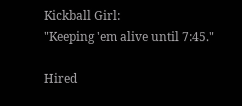Kickball Girl:
"Keeping 'em alive until 7:45."

Hired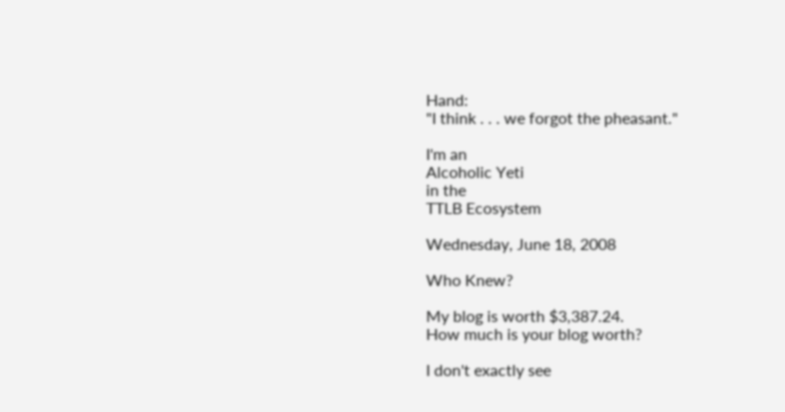Hand:
"I think . . . we forgot the pheasant."

I'm an
Alcoholic Yeti
in the
TTLB Ecosystem

Wednesday, June 18, 2008

Who Knew?

My blog is worth $3,387.24.
How much is your blog worth?

I don't exactly see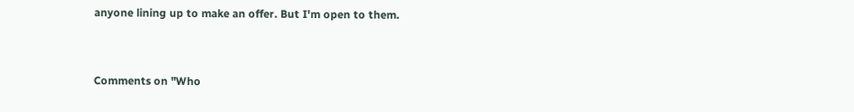anyone lining up to make an offer. But I'm open to them.


Comments on "Who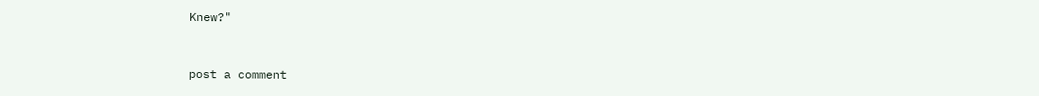Knew?"


post a comment